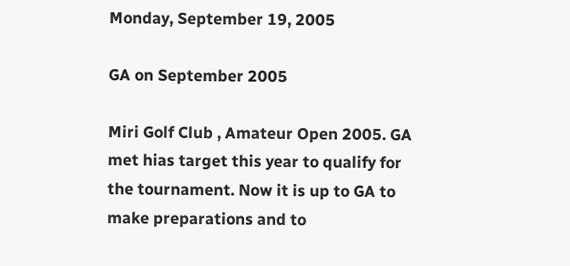Monday, September 19, 2005

GA on September 2005

Miri Golf Club , Amateur Open 2005. GA met hias target this year to qualify for the tournament. Now it is up to GA to make preparations and to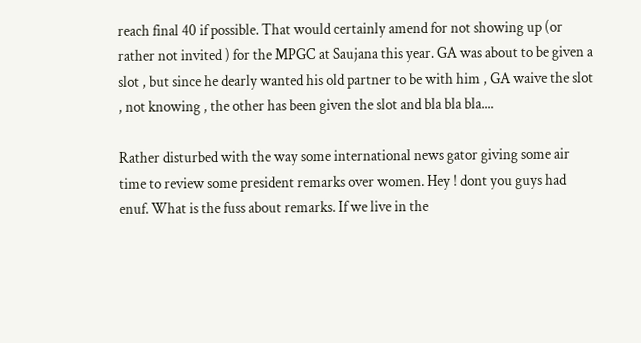reach final 40 if possible. That would certainly amend for not showing up (or rather not invited ) for the MPGC at Saujana this year. GA was about to be given a slot , but since he dearly wanted his old partner to be with him , GA waive the slot , not knowing , the other has been given the slot and bla bla bla....

Rather disturbed with the way some international news gator giving some air time to review some president remarks over women. Hey ! dont you guys had enuf. What is the fuss about remarks. If we live in the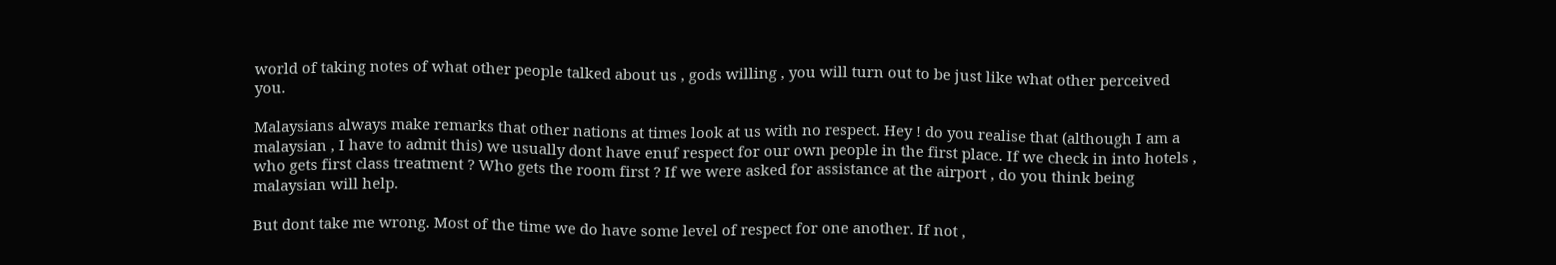world of taking notes of what other people talked about us , gods willing , you will turn out to be just like what other perceived you.

Malaysians always make remarks that other nations at times look at us with no respect. Hey ! do you realise that (although I am a malaysian , I have to admit this) we usually dont have enuf respect for our own people in the first place. If we check in into hotels , who gets first class treatment ? Who gets the room first ? If we were asked for assistance at the airport , do you think being malaysian will help.

But dont take me wrong. Most of the time we do have some level of respect for one another. If not ,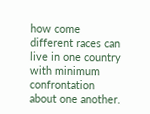how come different races can live in one country with minimum confrontation about one another.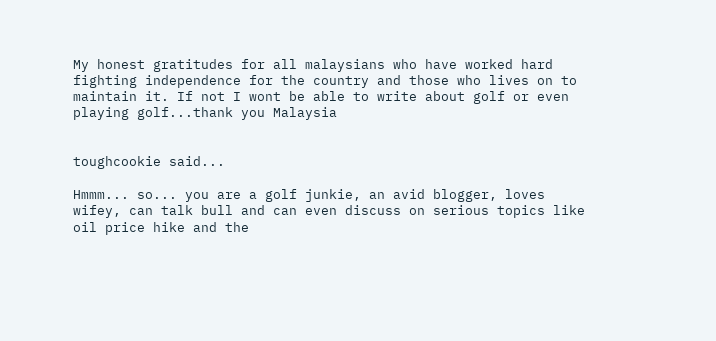My honest gratitudes for all malaysians who have worked hard fighting independence for the country and those who lives on to maintain it. If not I wont be able to write about golf or even playing golf...thank you Malaysia


toughcookie said...

Hmmm... so... you are a golf junkie, an avid blogger, loves wifey, can talk bull and can even discuss on serious topics like oil price hike and the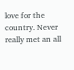love for the country. Never really met an all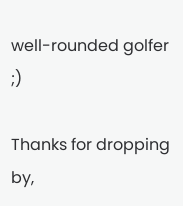well-rounded golfer ;)

Thanks for dropping by,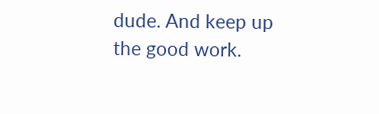dude. And keep up the good work.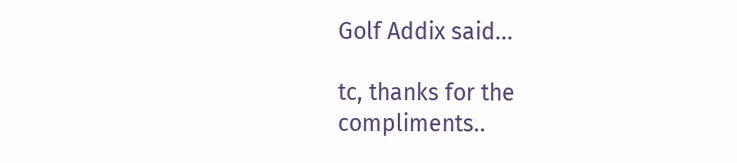Golf Addix said...

tc, thanks for the compliments..